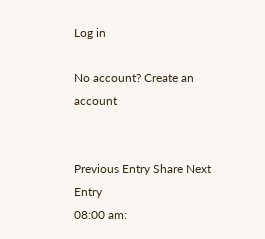Log in

No account? Create an account


Previous Entry Share Next Entry
08:00 am: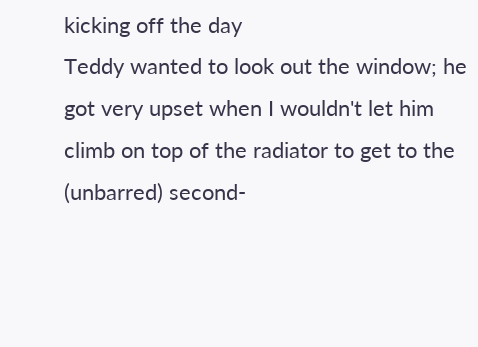kicking off the day
Teddy wanted to look out the window; he got very upset when I wouldn't let him climb on top of the radiator to get to the (unbarred) second-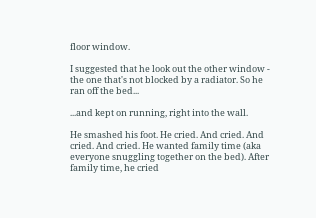floor window.

I suggested that he look out the other window - the one that's not blocked by a radiator. So he ran off the bed...

...and kept on running, right into the wall.

He smashed his foot. He cried. And cried. And cried. And cried. He wanted family time (aka everyone snuggling together on the bed). After family time, he cried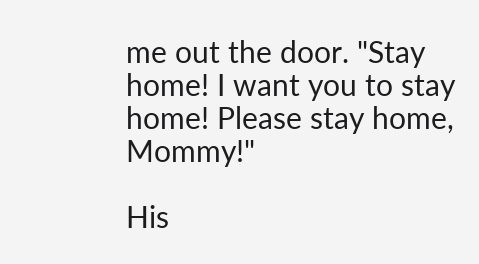me out the door. "Stay home! I want you to stay home! Please stay home, Mommy!"

His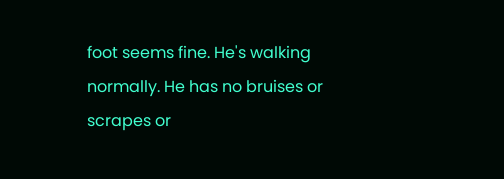foot seems fine. He's walking normally. He has no bruises or scrapes or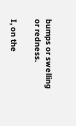bumps or swelling or redness.

I, on the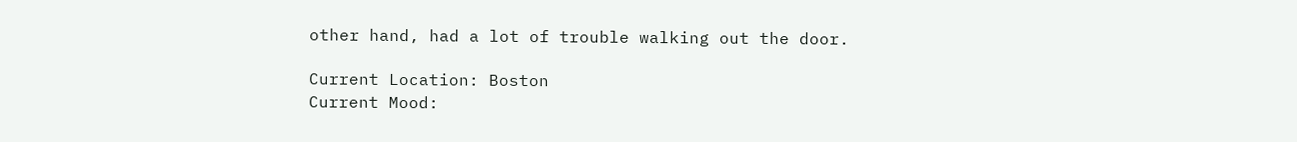other hand, had a lot of trouble walking out the door.

Current Location: Boston
Current Mood: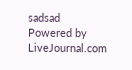sadsad
Powered by LiveJournal.com